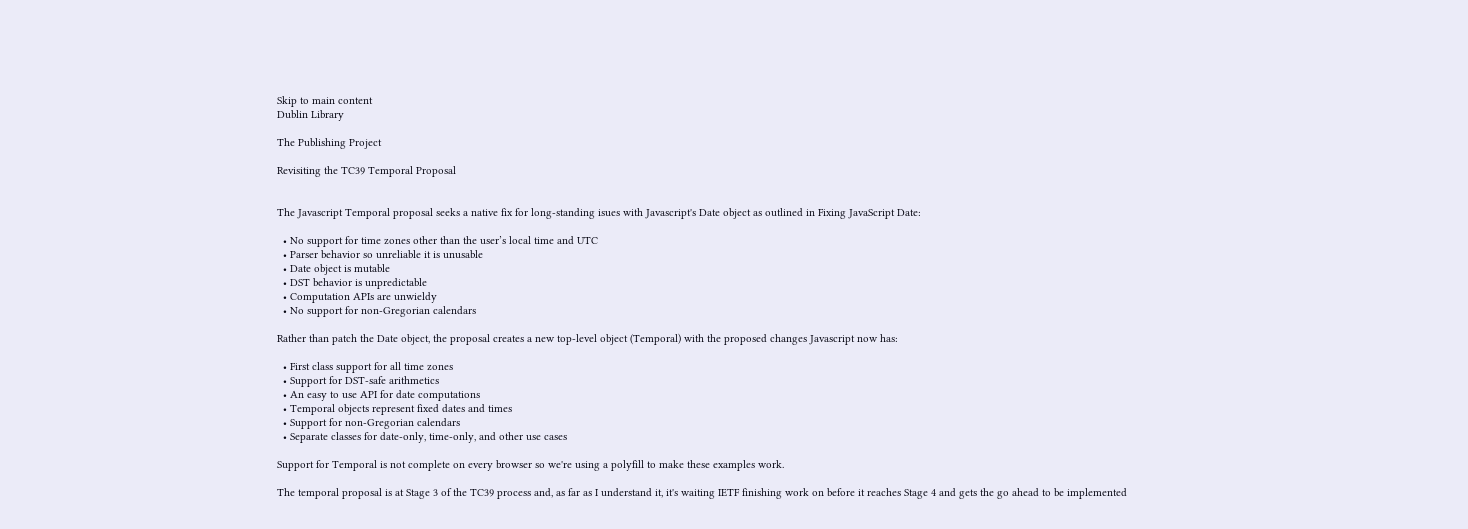Skip to main content
Dublin Library

The Publishing Project

Revisiting the TC39 Temporal Proposal


The Javascript Temporal proposal seeks a native fix for long-standing isues with Javascript's Date object as outlined in Fixing JavaScript Date:

  • No support for time zones other than the user’s local time and UTC
  • Parser behavior so unreliable it is unusable
  • Date object is mutable
  • DST behavior is unpredictable
  • Computation APIs are unwieldy
  • No support for non-Gregorian calendars

Rather than patch the Date object, the proposal creates a new top-level object (Temporal) with the proposed changes Javascript now has:

  • First class support for all time zones
  • Support for DST-safe arithmetics
  • An easy to use API for date computations
  • Temporal objects represent fixed dates and times
  • Support for non-Gregorian calendars
  • Separate classes for date-only, time-only, and other use cases

Support for Temporal is not complete on every browser so we're using a polyfill to make these examples work.

The temporal proposal is at Stage 3 of the TC39 process and, as far as I understand it, it's waiting IETF finishing work on before it reaches Stage 4 and gets the go ahead to be implemented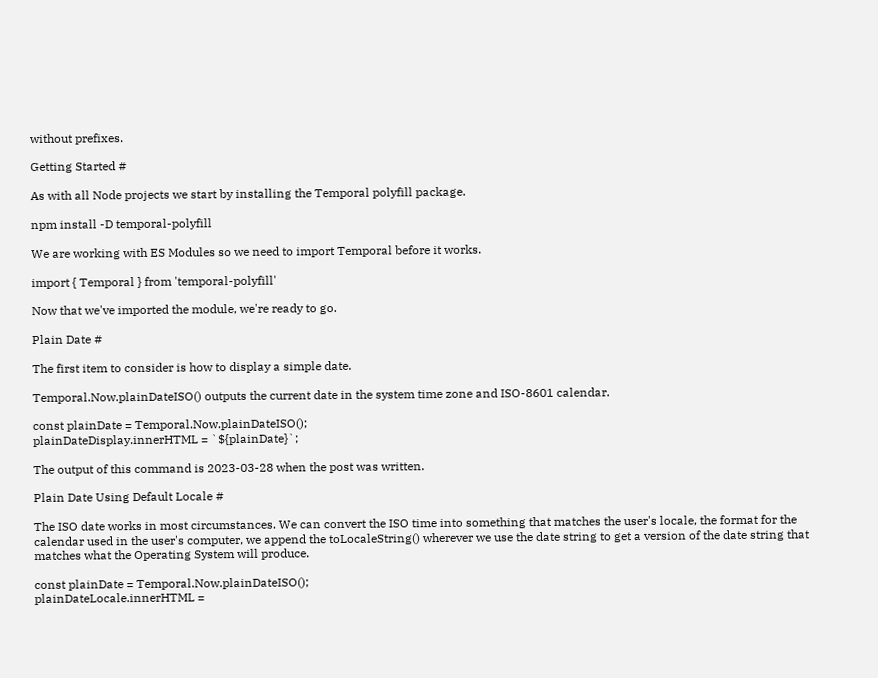without prefixes.

Getting Started #

As with all Node projects we start by installing the Temporal polyfill package.

npm install -D temporal-polyfill

We are working with ES Modules so we need to import Temporal before it works.

import { Temporal } from 'temporal-polyfill'

Now that we've imported the module, we're ready to go.

Plain Date #

The first item to consider is how to display a simple date.

Temporal.Now.plainDateISO() outputs the current date in the system time zone and ISO-8601 calendar.

const plainDate = Temporal.Now.plainDateISO();
plainDateDisplay.innerHTML = `${plainDate}`;

The output of this command is 2023-03-28 when the post was written.

Plain Date Using Default Locale #

The ISO date works in most circumstances. We can convert the ISO time into something that matches the user's locale, the format for the calendar used in the user's computer, we append the toLocaleString() wherever we use the date string to get a version of the date string that matches what the Operating System will produce.

const plainDate = Temporal.Now.plainDateISO();
plainDateLocale.innerHTML =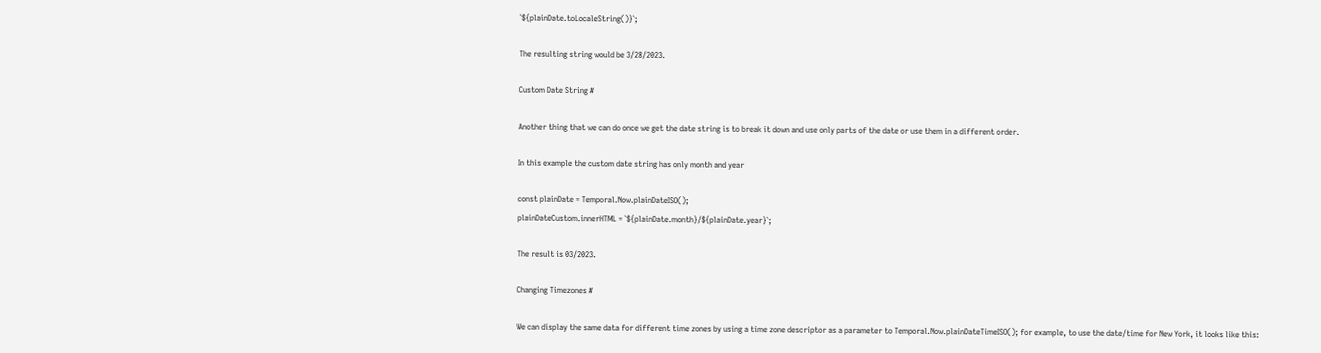`${plainDate.toLocaleString()}`;

The resulting string would be 3/28/2023.

Custom Date String #

Another thing that we can do once we get the date string is to break it down and use only parts of the date or use them in a different order.

In this example the custom date string has only month and year

const plainDate = Temporal.Now.plainDateISO();
plainDateCustom.innerHTML = `${plainDate.month}/${plainDate.year}`;

The result is 03/2023.

Changing Timezones #

We can display the same data for different time zones by using a time zone descriptor as a parameter to Temporal.Now.plainDateTimeISO(); for example, to use the date/time for New York, it looks like this: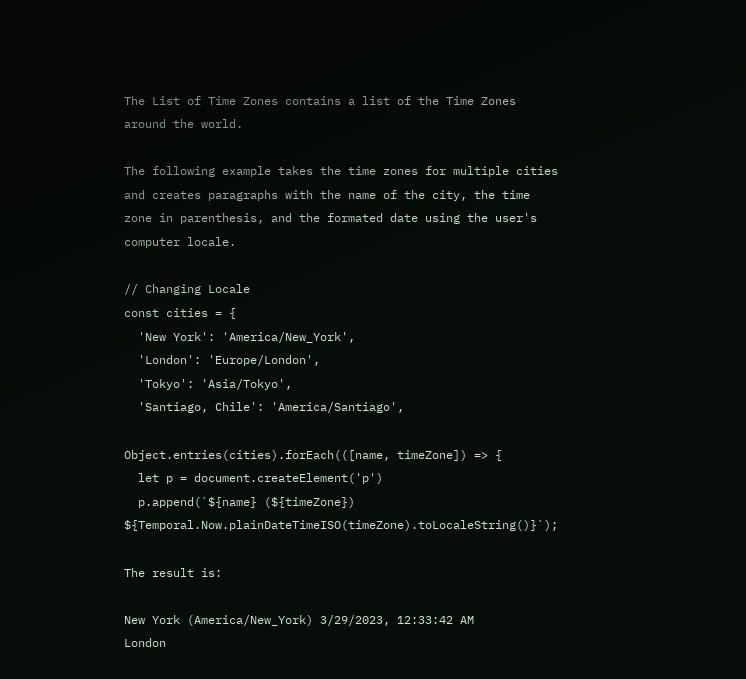The List of Time Zones contains a list of the Time Zones around the world.

The following example takes the time zones for multiple cities and creates paragraphs with the name of the city, the time zone in parenthesis, and the formated date using the user's computer locale.

// Changing Locale
const cities = {
  'New York': 'America/New_York',
  'London': 'Europe/London',
  'Tokyo': 'Asia/Tokyo',
  'Santiago, Chile': 'America/Santiago',

Object.entries(cities).forEach(([name, timeZone]) => {
  let p = document.createElement('p')
  p.append(`${name} (${timeZone}) ${Temporal.Now.plainDateTimeISO(timeZone).toLocaleString()}`);

The result is:

New York (America/New_York) 3/29/2023, 12:33:42 AM
London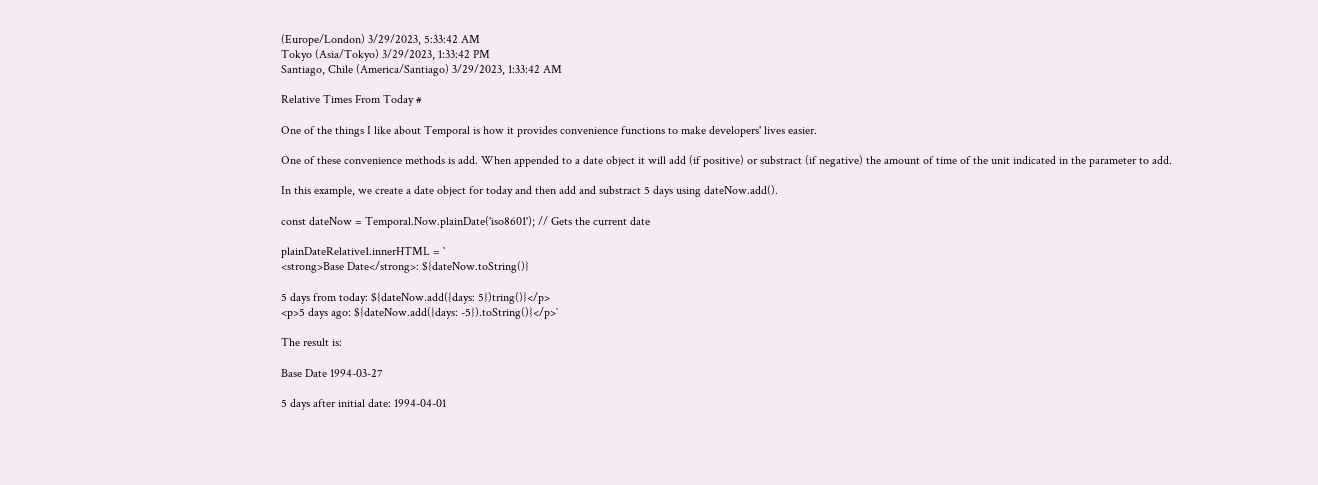(Europe/London) 3/29/2023, 5:33:42 AM
Tokyo (Asia/Tokyo) 3/29/2023, 1:33:42 PM
Santiago, Chile (America/Santiago) 3/29/2023, 1:33:42 AM

Relative Times From Today #

One of the things I like about Temporal is how it provides convenience functions to make developers' lives easier.

One of these convenience methods is add. When appended to a date object it will add (if positive) or substract (if negative) the amount of time of the unit indicated in the parameter to add.

In this example, we create a date object for today and then add and substract 5 days using dateNow.add().

const dateNow = Temporal.Now.plainDate('iso8601'); // Gets the current date

plainDateRelative1.innerHTML = `
<strong>Base Date</strong>: ${dateNow.toString()}

5 days from today: ${dateNow.add({days: 5})tring()}</p>
<p>5 days ago: ${dateNow.add({days: -5}).toString()}</p>`

The result is:

Base Date 1994-03-27

5 days after initial date: 1994-04-01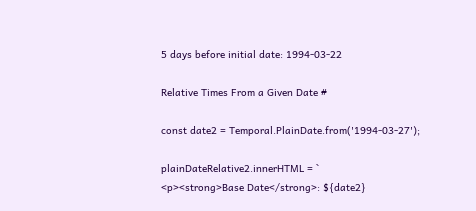5 days before initial date: 1994-03-22

Relative Times From a Given Date #

const date2 = Temporal.PlainDate.from('1994-03-27');

plainDateRelative2.innerHTML = `
<p><strong>Base Date</strong>: ${date2}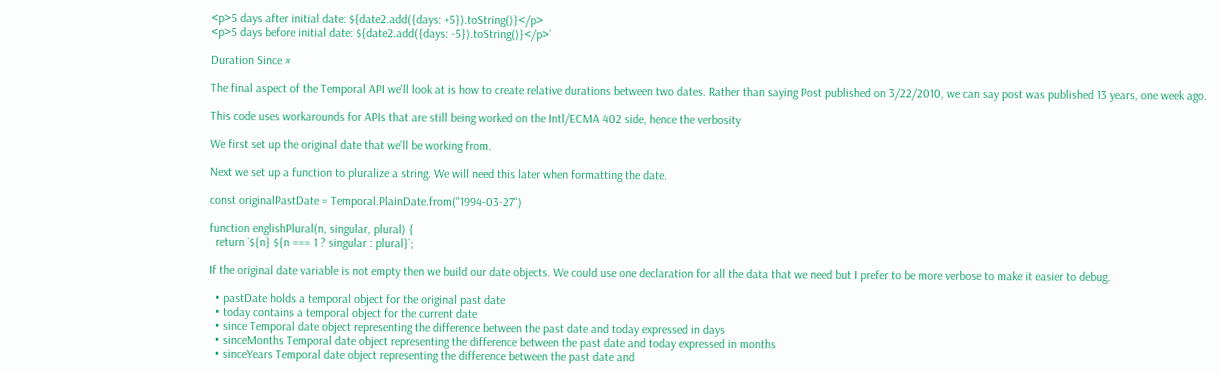<p>5 days after initial date: ${date2.add({days: +5}).toString()}</p>
<p>5 days before initial date: ${date2.add({days: -5}).toString()}</p>`

Duration Since #

The final aspect of the Temporal API we'll look at is how to create relative durations between two dates. Rather than saying Post published on 3/22/2010, we can say post was published 13 years, one week ago.

This code uses workarounds for APIs that are still being worked on the Intl/ECMA 402 side, hence the verbosity

We first set up the original date that we'll be working from.

Next we set up a function to pluralize a string. We will need this later when formatting the date.

const originalPastDate = Temporal.PlainDate.from("1994-03-27")

function englishPlural(n, singular, plural) {
  return `${n} ${n === 1 ? singular : plural}`;

If the original date variable is not empty then we build our date objects. We could use one declaration for all the data that we need but I prefer to be more verbose to make it easier to debug.

  • pastDate holds a temporal object for the original past date
  • today contains a temporal object for the current date
  • since Temporal date object representing the difference between the past date and today expressed in days
  • sinceMonths Temporal date object representing the difference between the past date and today expressed in months
  • sinceYears Temporal date object representing the difference between the past date and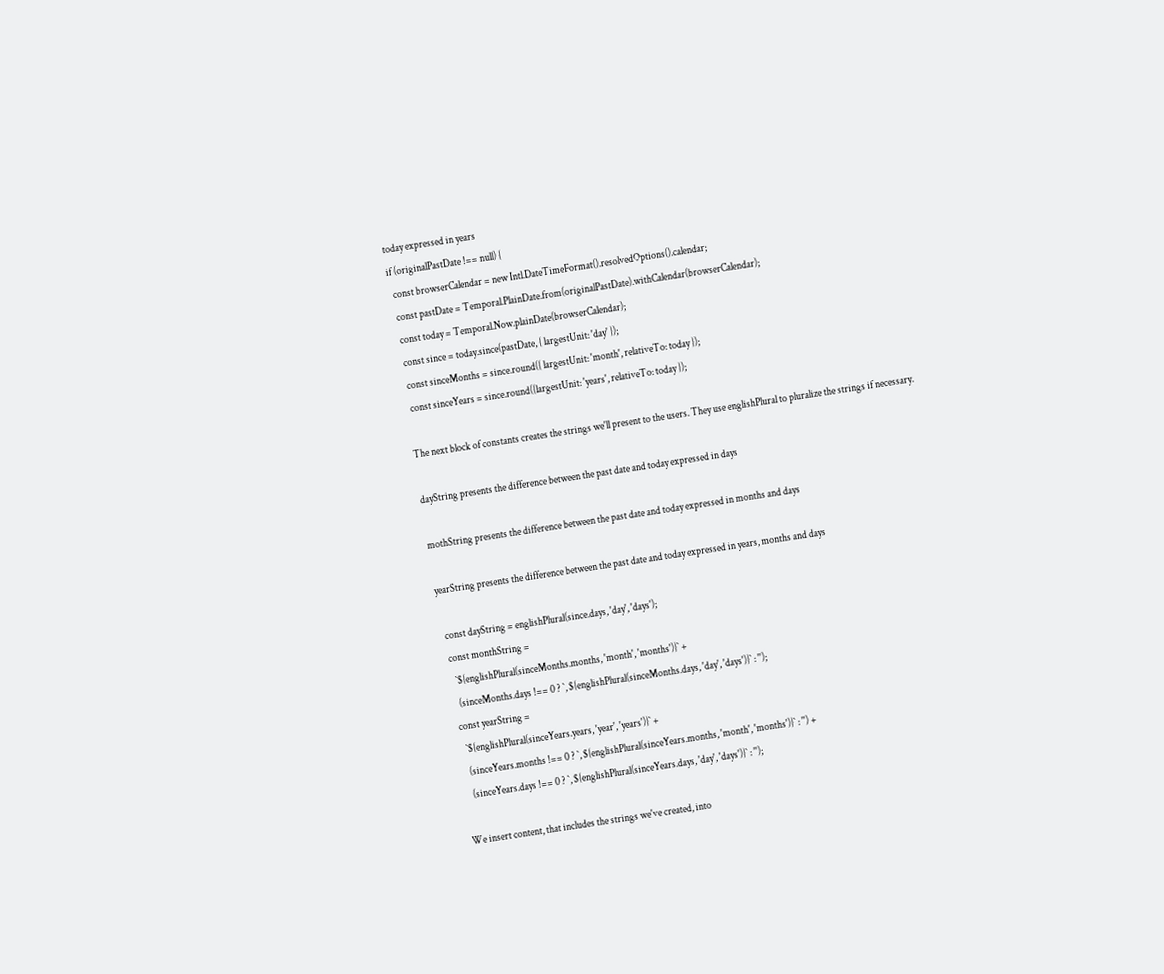today expressed in years
if (originalPastDate !== null) {
  const browserCalendar = new Intl.DateTimeFormat().resolvedOptions().calendar;
  const pastDate = Temporal.PlainDate.from(originalPastDate).withCalendar(browserCalendar);
  const today = Temporal.Now.plainDate(browserCalendar);
  const since = today.since(pastDate, { largestUnit: 'day' });
  const sinceMonths = since.round({ largestUnit: 'month', relativeTo: today });
  const sinceYears = since.round({largestUnit: 'years', relativeTo: today });

The next block of constants creates the strings we'll present to the users. They use englishPlural to pluralize the strings if necessary.

dayString presents the difference between the past date and today expressed in days

mothString presents the difference between the past date and today expressed in months and days

yearString presents the difference between the past date and today expressed in years, months and days

  const dayString = englishPlural(since.days, 'day', 'days');
  const monthString =
    `${englishPlural(sinceMonths.months, 'month', 'months')}` +
    (sinceMonths.days !== 0 ? `, ${englishPlural(sinceMonths.days, 'day', 'days')}` : '');
  const yearString =
    `${englishPlural(sinceYears.years, 'year', 'years')}` +
    (sinceYears.months !== 0 ? `, ${englishPlural(sinceYears.months, 'month', 'months')}` : '') +
    (sinceYears.days !== 0 ? `, ${englishPlural(sinceYears.days, 'day', 'days')}` : '');

We insert content, that includes the strings we've created, into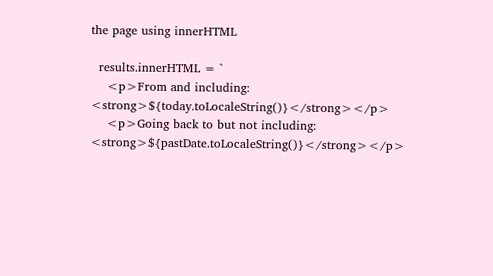the page using innerHTML

  results.innerHTML = `
    <p>From and including: <strong>${today.toLocaleString()}</strong></p>
    <p>Going back to but not including: <strong>${pastDate.toLocaleString()}</strong></p>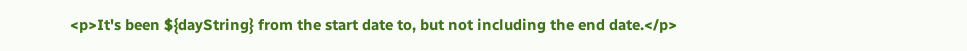<p>It's been ${dayString} from the start date to, but not including the end date.</p>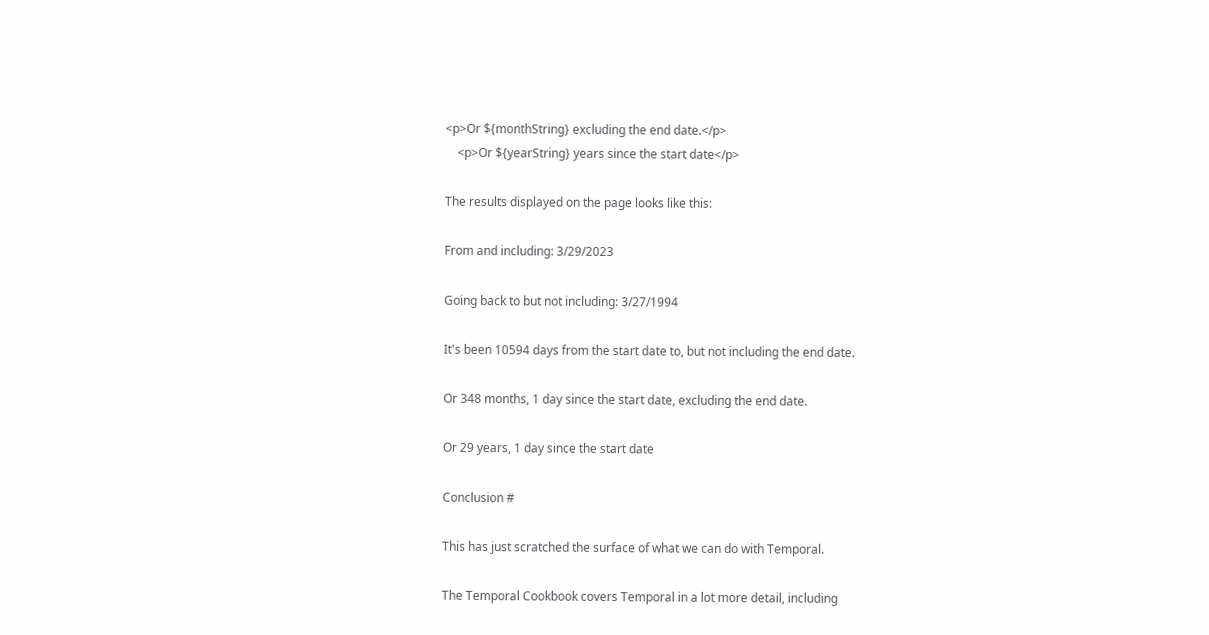<p>Or ${monthString} excluding the end date.</p>
    <p>Or ${yearString} years since the start date</p>

The results displayed on the page looks like this:

From and including: 3/29/2023

Going back to but not including: 3/27/1994

It's been 10594 days from the start date to, but not including the end date.

Or 348 months, 1 day since the start date, excluding the end date.

Or 29 years, 1 day since the start date

Conclusion #

This has just scratched the surface of what we can do with Temporal.

The Temporal Cookbook covers Temporal in a lot more detail, including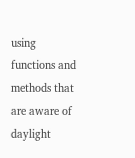using functions and methods that are aware of daylight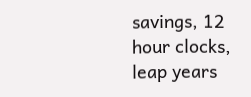savings, 12 hour clocks, leap years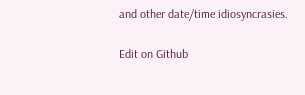and other date/time idiosyncrasies.

Edit on Github